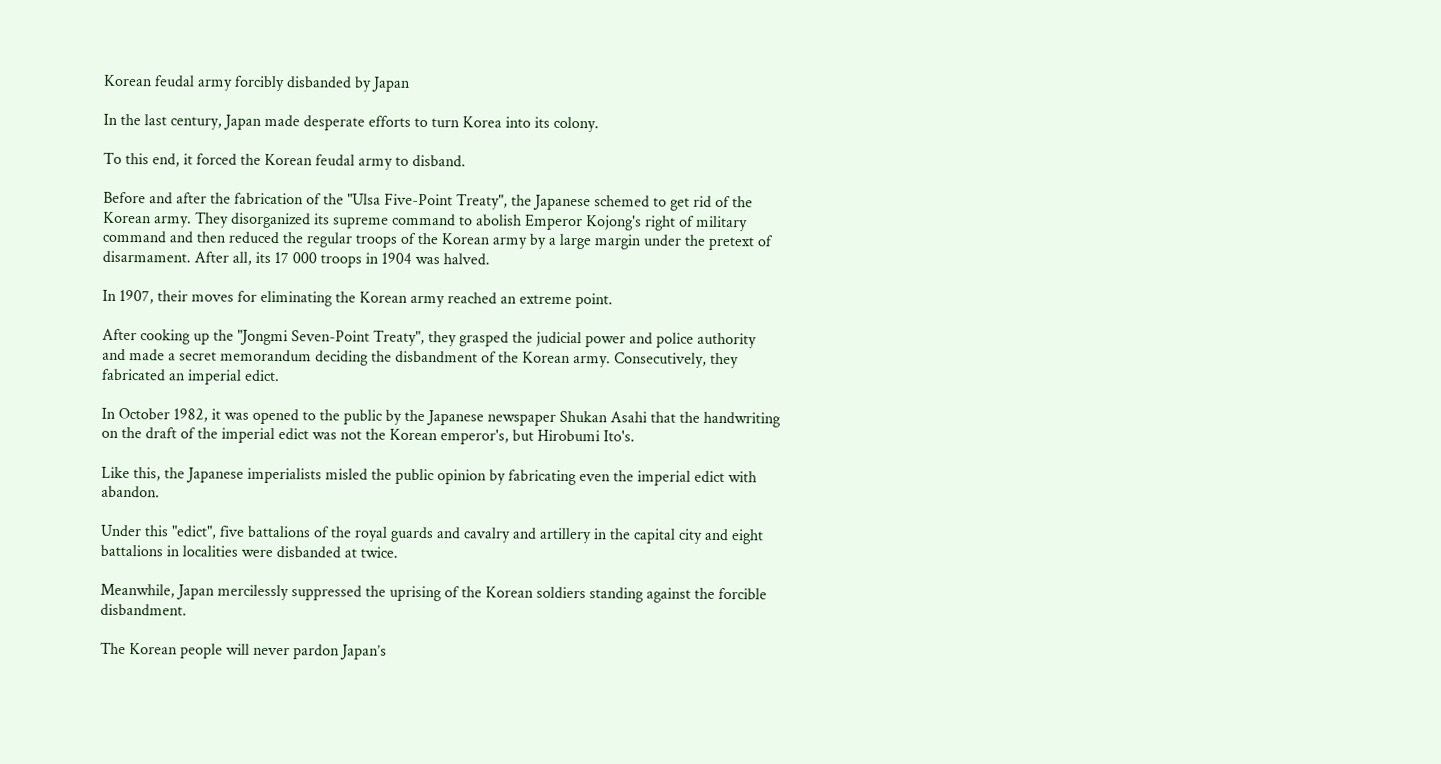Korean feudal army forcibly disbanded by Japan

In the last century, Japan made desperate efforts to turn Korea into its colony.

To this end, it forced the Korean feudal army to disband.

Before and after the fabrication of the "Ulsa Five-Point Treaty", the Japanese schemed to get rid of the Korean army. They disorganized its supreme command to abolish Emperor Kojong's right of military command and then reduced the regular troops of the Korean army by a large margin under the pretext of disarmament. After all, its 17 000 troops in 1904 was halved.

In 1907, their moves for eliminating the Korean army reached an extreme point.

After cooking up the "Jongmi Seven-Point Treaty", they grasped the judicial power and police authority and made a secret memorandum deciding the disbandment of the Korean army. Consecutively, they fabricated an imperial edict.

In October 1982, it was opened to the public by the Japanese newspaper Shukan Asahi that the handwriting on the draft of the imperial edict was not the Korean emperor's, but Hirobumi Ito's.

Like this, the Japanese imperialists misled the public opinion by fabricating even the imperial edict with abandon.

Under this "edict", five battalions of the royal guards and cavalry and artillery in the capital city and eight battalions in localities were disbanded at twice.

Meanwhile, Japan mercilessly suppressed the uprising of the Korean soldiers standing against the forcible disbandment.

The Korean people will never pardon Japan’s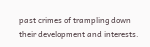past crimes of trampling down their development and interests.